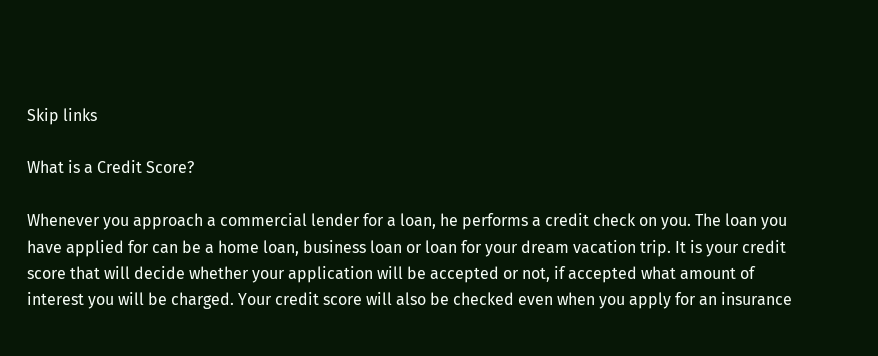Skip links

What is a Credit Score?

Whenever you approach a commercial lender for a loan, he performs a credit check on you. The loan you have applied for can be a home loan, business loan or loan for your dream vacation trip. It is your credit score that will decide whether your application will be accepted or not, if accepted what amount of interest you will be charged. Your credit score will also be checked even when you apply for an insurance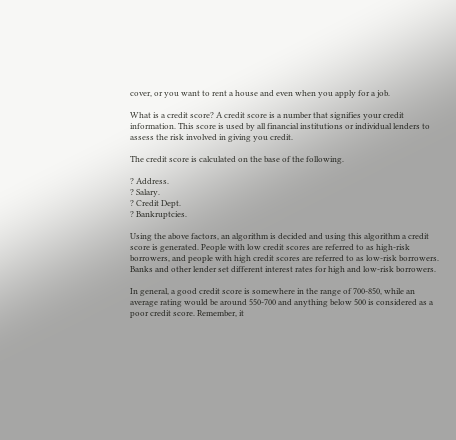cover, or you want to rent a house and even when you apply for a job.

What is a credit score? A credit score is a number that signifies your credit information. This score is used by all financial institutions or individual lenders to assess the risk involved in giving you credit.

The credit score is calculated on the base of the following.

? Address.
? Salary.
? Credit Dept.
? Bankruptcies.

Using the above factors, an algorithm is decided and using this algorithm a credit score is generated. People with low credit scores are referred to as high-risk borrowers, and people with high credit scores are referred to as low-risk borrowers. Banks and other lender set different interest rates for high and low-risk borrowers.

In general, a good credit score is somewhere in the range of 700-850, while an average rating would be around 550-700 and anything below 500 is considered as a poor credit score. Remember, it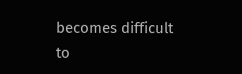becomes difficult to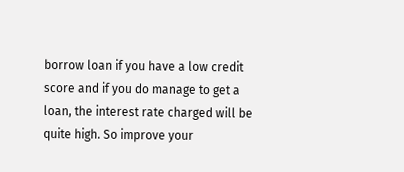borrow loan if you have a low credit score and if you do manage to get a loan, the interest rate charged will be quite high. So improve your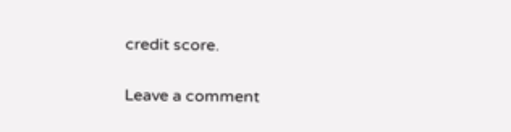credit score.

Leave a comment